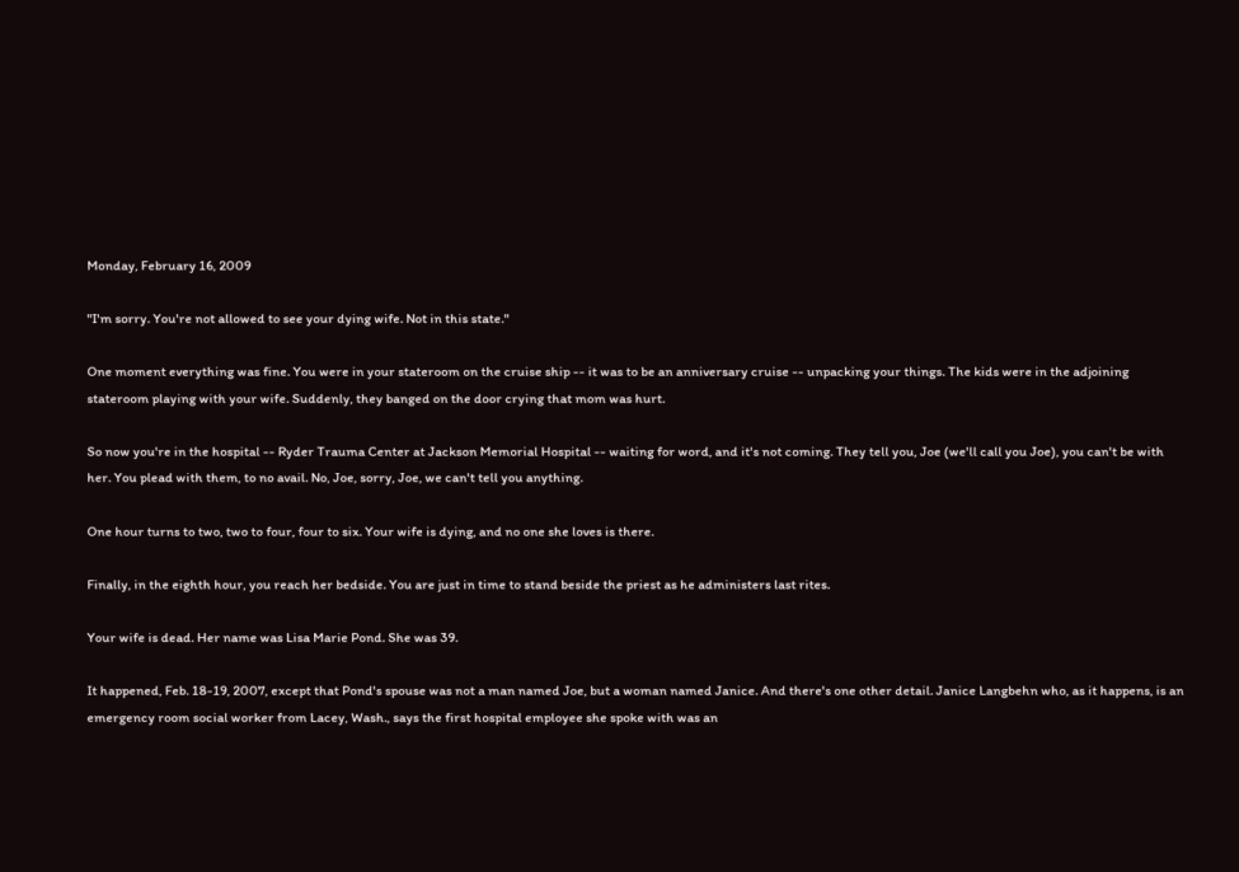Monday, February 16, 2009

"I'm sorry. You're not allowed to see your dying wife. Not in this state."

One moment everything was fine. You were in your stateroom on the cruise ship -- it was to be an anniversary cruise -- unpacking your things. The kids were in the adjoining stateroom playing with your wife. Suddenly, they banged on the door crying that mom was hurt.

So now you're in the hospital -- Ryder Trauma Center at Jackson Memorial Hospital -- waiting for word, and it's not coming. They tell you, Joe (we'll call you Joe), you can't be with her. You plead with them, to no avail. No, Joe, sorry, Joe, we can't tell you anything.

One hour turns to two, two to four, four to six. Your wife is dying, and no one she loves is there.

Finally, in the eighth hour, you reach her bedside. You are just in time to stand beside the priest as he administers last rites.

Your wife is dead. Her name was Lisa Marie Pond. She was 39.

It happened, Feb. 18-19, 2007, except that Pond's spouse was not a man named Joe, but a woman named Janice. And there's one other detail. Janice Langbehn who, as it happens, is an emergency room social worker from Lacey, Wash., says the first hospital employee she spoke with was an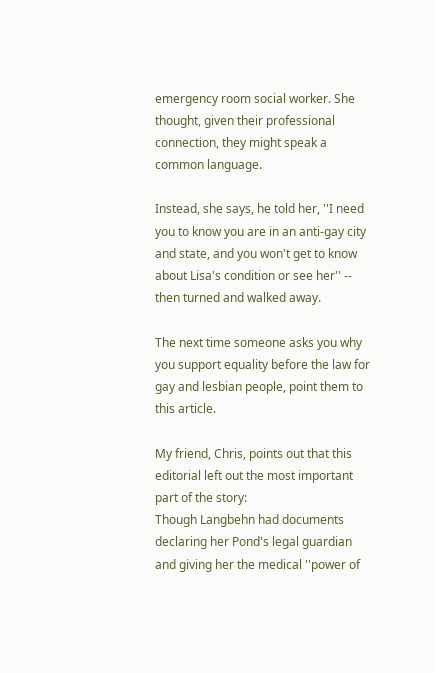emergency room social worker. She thought, given their professional connection, they might speak a common language.

Instead, she says, he told her, ''I need you to know you are in an anti-gay city and state, and you won't get to know about Lisa's condition or see her'' -- then turned and walked away.

The next time someone asks you why you support equality before the law for gay and lesbian people, point them to this article.

My friend, Chris, points out that this editorial left out the most important part of the story:
Though Langbehn had documents declaring her Pond's legal guardian and giving her the medical ''power of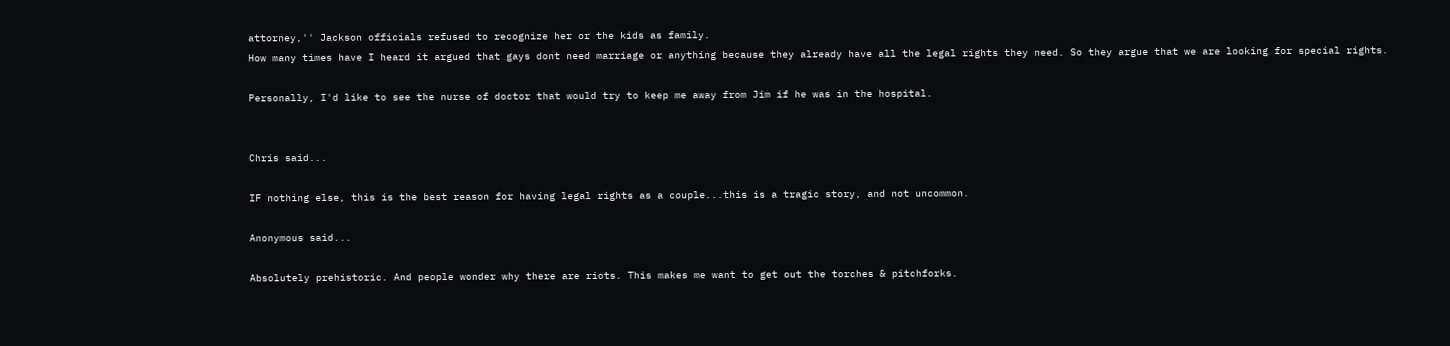attorney,'' Jackson officials refused to recognize her or the kids as family.
How many times have I heard it argued that gays dont need marriage or anything because they already have all the legal rights they need. So they argue that we are looking for special rights.

Personally, I'd like to see the nurse of doctor that would try to keep me away from Jim if he was in the hospital.


Chris said...

IF nothing else, this is the best reason for having legal rights as a couple...this is a tragic story, and not uncommon.

Anonymous said...

Absolutely prehistoric. And people wonder why there are riots. This makes me want to get out the torches & pitchforks.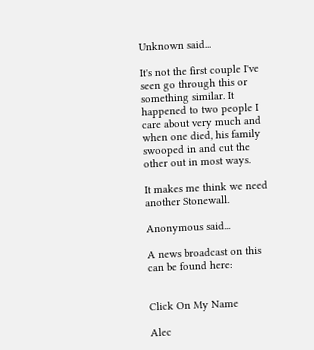Unknown said...

It's not the first couple I've seen go through this or something similar. It happened to two people I care about very much and when one died, his family swooped in and cut the other out in most ways.

It makes me think we need another Stonewall.

Anonymous said...

A news broadcast on this can be found here:


Click On My Name

Alec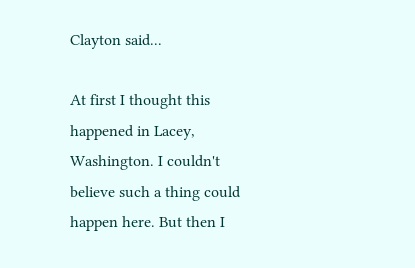Clayton said...

At first I thought this happened in Lacey, Washington. I couldn't believe such a thing could happen here. But then I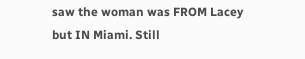saw the woman was FROM Lacey but IN Miami. Still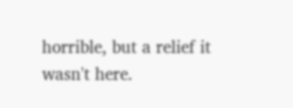horrible, but a relief it wasn't here.